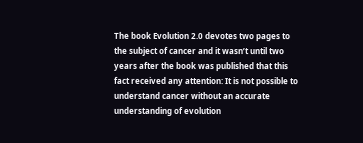The book Evolution 2.0 devotes two pages to the subject of cancer and it wasn’t until two years after the book was published that this fact received any attention: It is not possible to understand cancer without an accurate understanding of evolution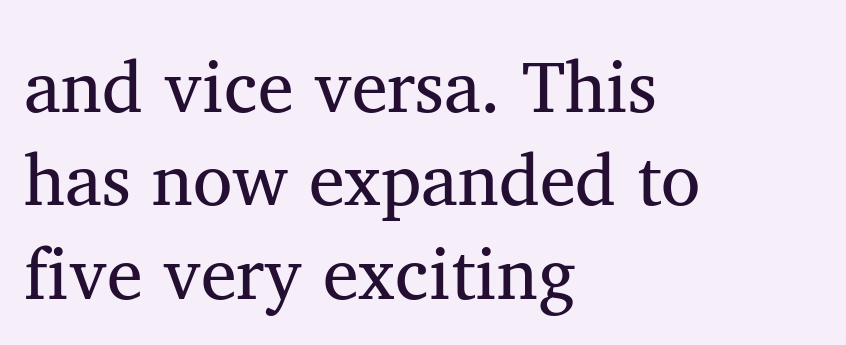and vice versa. This has now expanded to five very exciting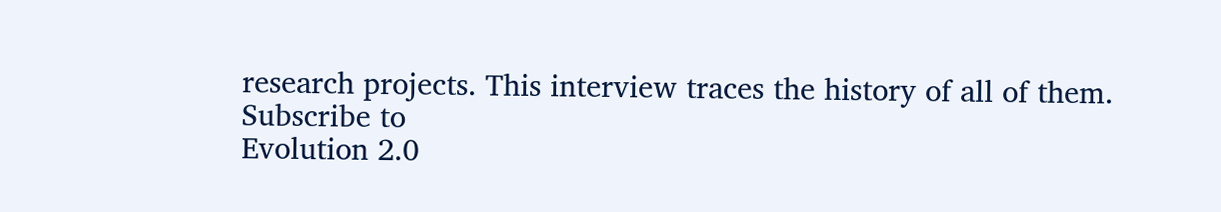research projects. This interview traces the history of all of them.
Subscribe to
Evolution 2.0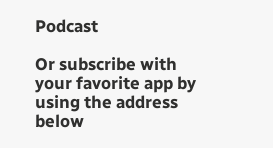Podcast

Or subscribe with your favorite app by using the address below